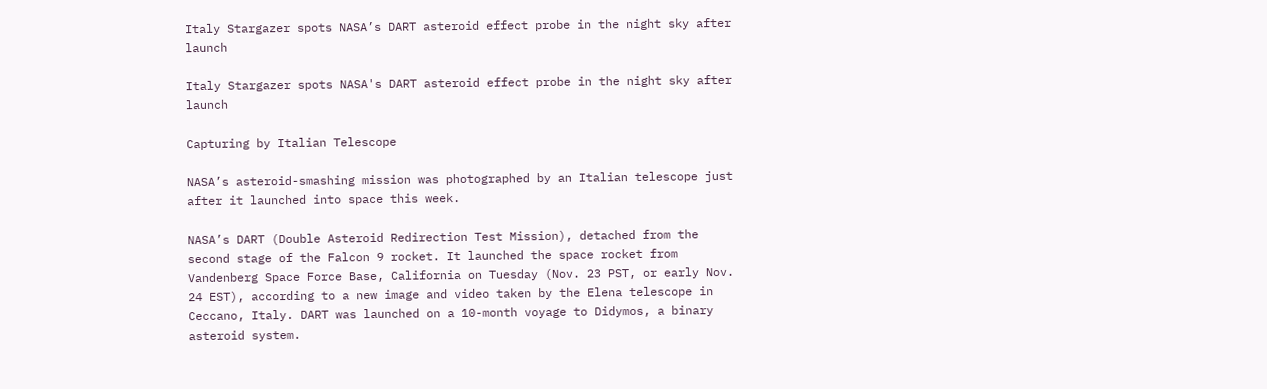Italy Stargazer spots NASA’s DART asteroid effect probe in the night sky after launch

Italy Stargazer spots NASA's DART asteroid effect probe in the night sky after launch

Capturing by Italian Telescope

NASA’s asteroid-smashing mission was photographed by an Italian telescope just after it launched into space this week.

NASA’s DART (Double Asteroid Redirection Test Mission), detached from the second stage of the Falcon 9 rocket. It launched the space rocket from Vandenberg Space Force Base, California on Tuesday (Nov. 23 PST, or early Nov. 24 EST), according to a new image and video taken by the Elena telescope in Ceccano, Italy. DART was launched on a 10-month voyage to Didymos, a binary asteroid system.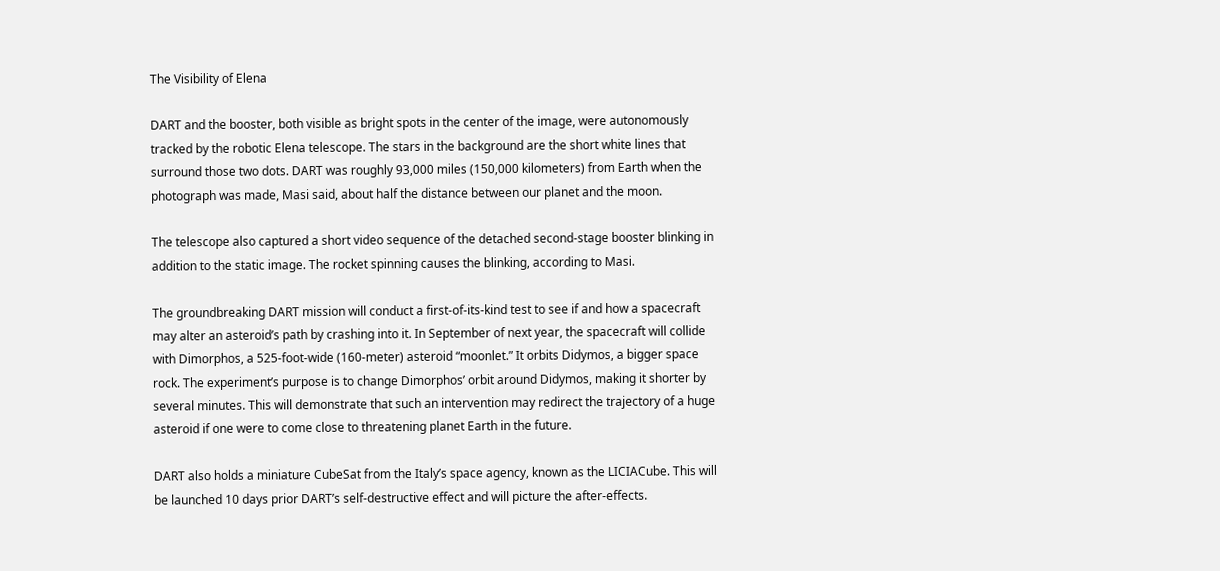The Visibility of Elena

DART and the booster, both visible as bright spots in the center of the image, were autonomously tracked by the robotic Elena telescope. The stars in the background are the short white lines that surround those two dots. DART was roughly 93,000 miles (150,000 kilometers) from Earth when the photograph was made, Masi said, about half the distance between our planet and the moon.

The telescope also captured a short video sequence of the detached second-stage booster blinking in addition to the static image. The rocket spinning causes the blinking, according to Masi.

The groundbreaking DART mission will conduct a first-of-its-kind test to see if and how a spacecraft may alter an asteroid’s path by crashing into it. In September of next year, the spacecraft will collide with Dimorphos, a 525-foot-wide (160-meter) asteroid “moonlet.” It orbits Didymos, a bigger space rock. The experiment’s purpose is to change Dimorphos’ orbit around Didymos, making it shorter by several minutes. This will demonstrate that such an intervention may redirect the trajectory of a huge asteroid if one were to come close to threatening planet Earth in the future.

DART also holds a miniature CubeSat from the Italy’s space agency, known as the LICIACube. This will be launched 10 days prior DART’s self-destructive effect and will picture the after-effects.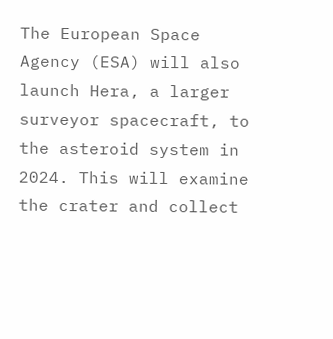The European Space Agency (ESA) will also launch Hera, a larger surveyor spacecraft, to the asteroid system in 2024. This will examine the crater and collect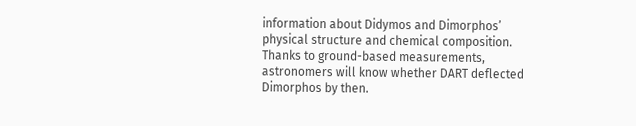information about Didymos and Dimorphos’ physical structure and chemical composition. Thanks to ground-based measurements, astronomers will know whether DART deflected Dimorphos by then.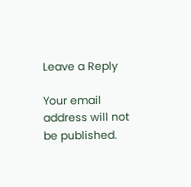Leave a Reply

Your email address will not be published.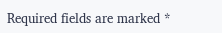Required fields are marked *